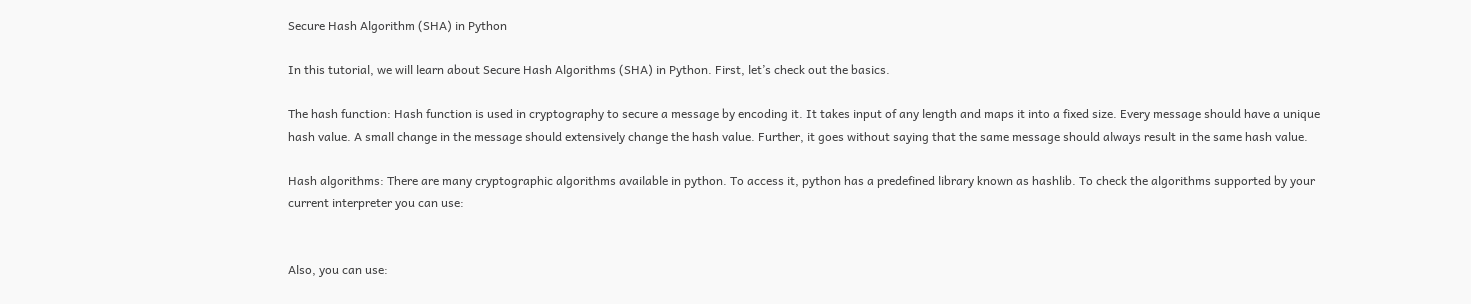Secure Hash Algorithm (SHA) in Python

In this tutorial, we will learn about Secure Hash Algorithms (SHA) in Python. First, let’s check out the basics.

The hash function: Hash function is used in cryptography to secure a message by encoding it. It takes input of any length and maps it into a fixed size. Every message should have a unique hash value. A small change in the message should extensively change the hash value. Further, it goes without saying that the same message should always result in the same hash value.

Hash algorithms: There are many cryptographic algorithms available in python. To access it, python has a predefined library known as hashlib. To check the algorithms supported by your current interpreter you can use:


Also, you can use: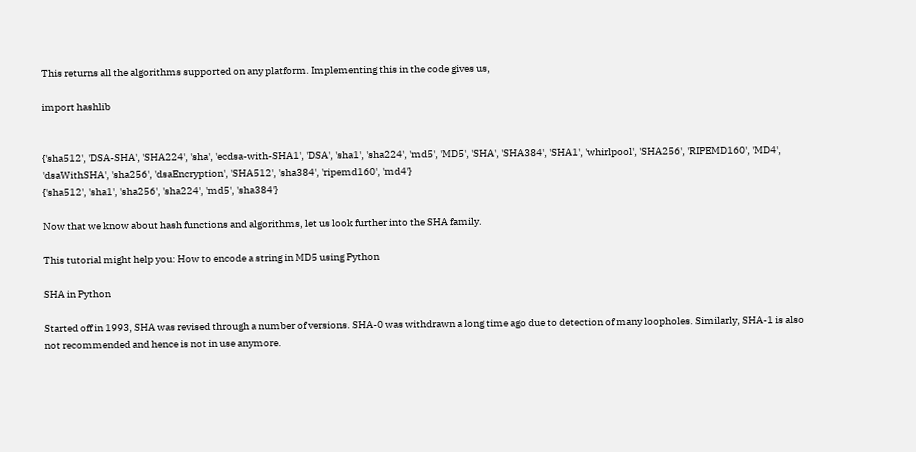This returns all the algorithms supported on any platform. Implementing this in the code gives us,

import hashlib


{'sha512', 'DSA-SHA', 'SHA224', 'sha', 'ecdsa-with-SHA1', 'DSA', 'sha1', 'sha224', 'md5', 'MD5', 'SHA', 'SHA384', 'SHA1', 'whirlpool', 'SHA256', 'RIPEMD160', 'MD4', 'dsaWithSHA', 'sha256', 'dsaEncryption', 'SHA512', 'sha384', 'ripemd160', 'md4'}
{'sha512', 'sha1', 'sha256', 'sha224', 'md5', 'sha384'}

Now that we know about hash functions and algorithms, let us look further into the SHA family.

This tutorial might help you: How to encode a string in MD5 using Python

SHA in Python

Started off in 1993, SHA was revised through a number of versions. SHA-0 was withdrawn a long time ago due to detection of many loopholes. Similarly, SHA-1 is also not recommended and hence is not in use anymore.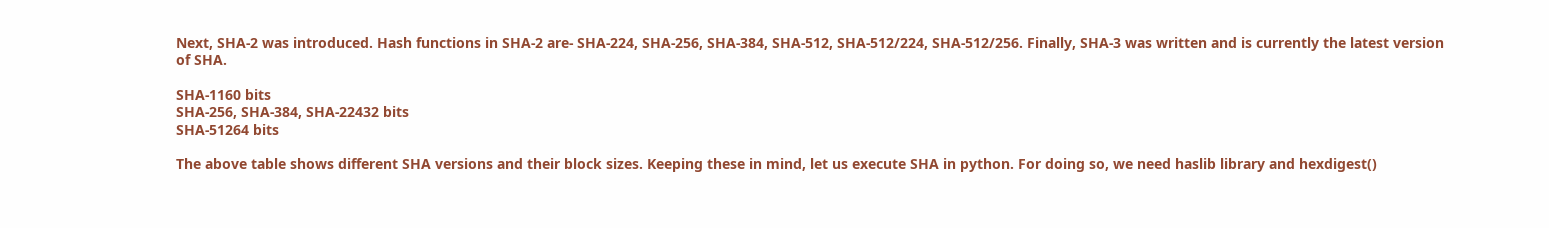Next, SHA-2 was introduced. Hash functions in SHA-2 are- SHA-224, SHA-256, SHA-384, SHA-512, SHA-512/224, SHA-512/256. Finally, SHA-3 was written and is currently the latest version of SHA.

SHA-1160 bits
SHA-256, SHA-384, SHA-22432 bits
SHA-51264 bits

The above table shows different SHA versions and their block sizes. Keeping these in mind, let us execute SHA in python. For doing so, we need haslib library and hexdigest()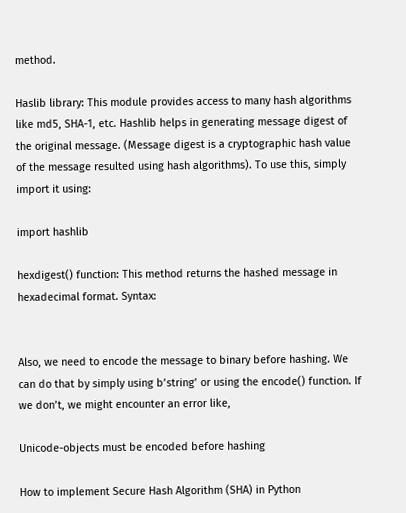method.

Haslib library: This module provides access to many hash algorithms like md5, SHA-1, etc. Hashlib helps in generating message digest of the original message. (Message digest is a cryptographic hash value of the message resulted using hash algorithms). To use this, simply import it using:

import hashlib

hexdigest() function: This method returns the hashed message in hexadecimal format. Syntax:


Also, we need to encode the message to binary before hashing. We can do that by simply using b’string’ or using the encode() function. If we don’t, we might encounter an error like,

Unicode-objects must be encoded before hashing

How to implement Secure Hash Algorithm (SHA) in Python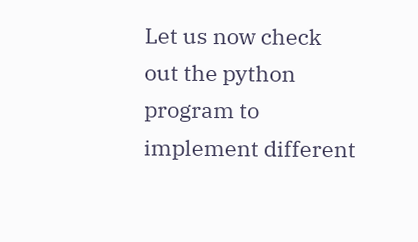Let us now check out the python program to implement different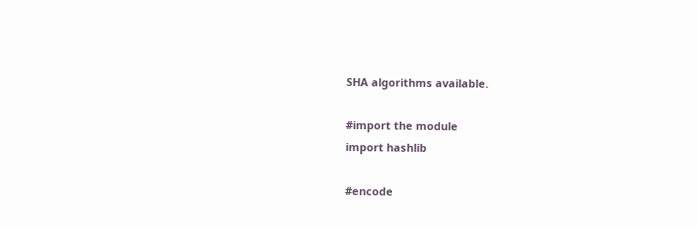SHA algorithms available.

#import the module
import hashlib

#encode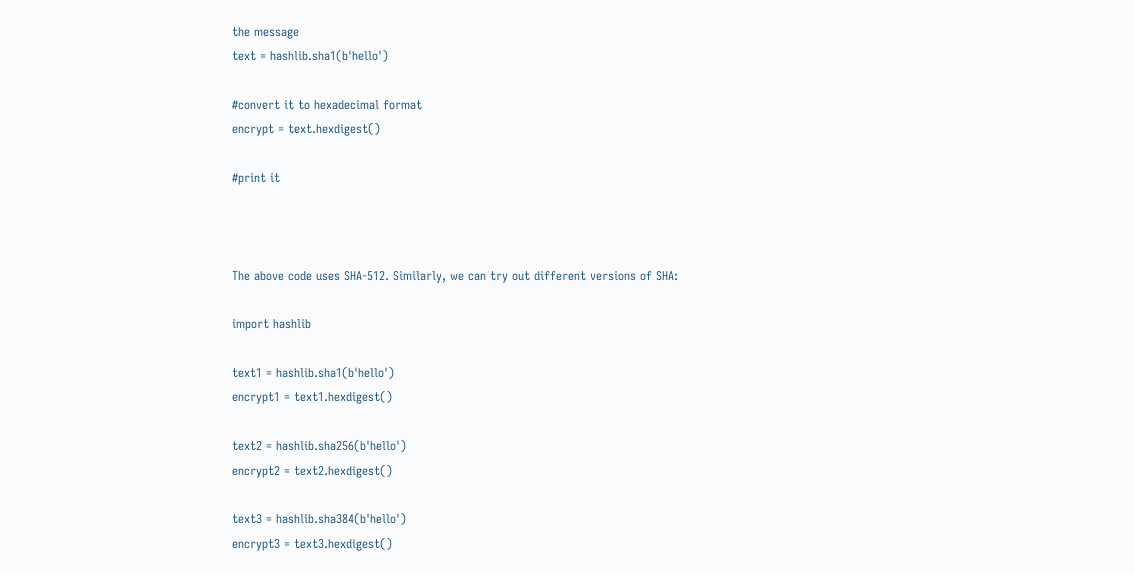the message
text = hashlib.sha1(b'hello')

#convert it to hexadecimal format
encrypt = text.hexdigest()

#print it



The above code uses SHA-512. Similarly, we can try out different versions of SHA:

import hashlib

text1 = hashlib.sha1(b'hello')
encrypt1 = text1.hexdigest()

text2 = hashlib.sha256(b'hello')
encrypt2 = text2.hexdigest()

text3 = hashlib.sha384(b'hello')
encrypt3 = text3.hexdigest()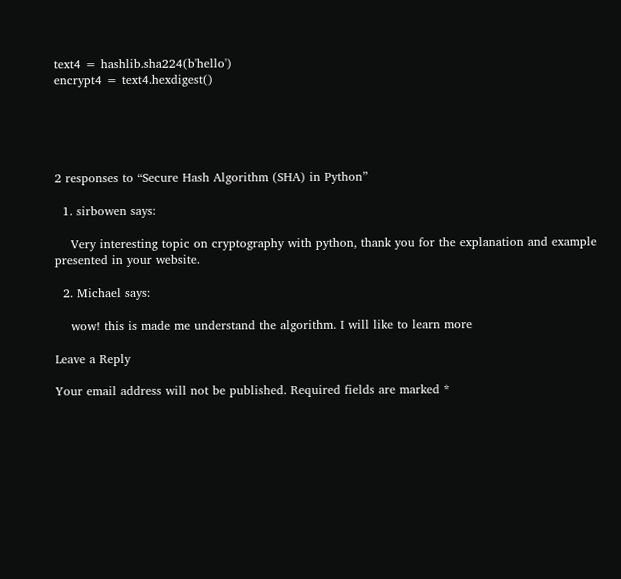text4 = hashlib.sha224(b'hello')
encrypt4 = text4.hexdigest()





2 responses to “Secure Hash Algorithm (SHA) in Python”

  1. sirbowen says:

    Very interesting topic on cryptography with python, thank you for the explanation and example presented in your website.

  2. Michael says:

    wow! this is made me understand the algorithm. I will like to learn more

Leave a Reply

Your email address will not be published. Required fields are marked *